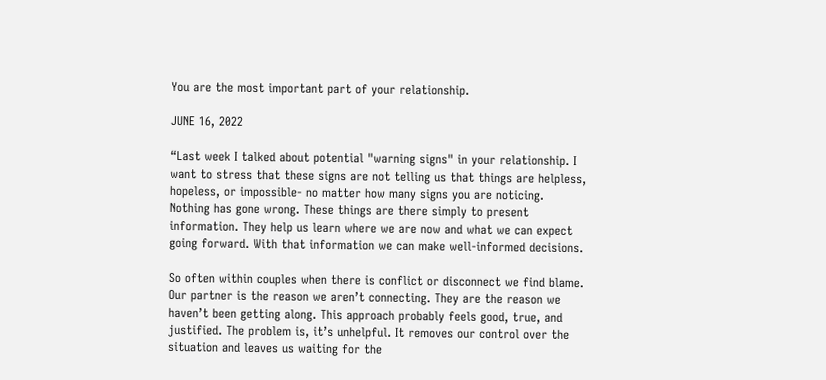You are the most important part of your relationship.

JUNE 16, 2022

“Last week I talked about potential "warning signs" in your relationship. I want to stress that these signs are not telling us that things are helpless, hopeless, or impossible- no matter how many signs you are noticing. Nothing has gone wrong. These things are there simply to present information. They help us learn where we are now and what we can expect going forward. With that information we can make well-informed decisions.

So often within couples when there is conflict or disconnect we find blame. Our partner is the reason we aren’t connecting. They are the reason we haven’t been getting along. This approach probably feels good, true, and justified. The problem is, it’s unhelpful. It removes our control over the situation and leaves us waiting for the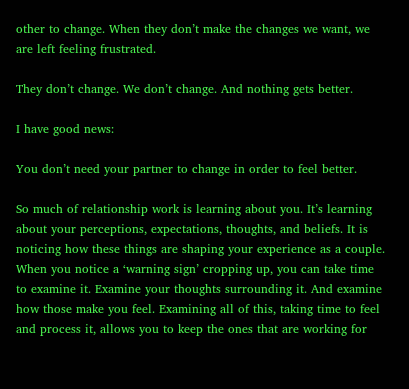other to change. When they don’t make the changes we want, we are left feeling frustrated.

They don’t change. We don’t change. And nothing gets better.

I have good news:

You don’t need your partner to change in order to feel better.

So much of relationship work is learning about you. It’s learning about your perceptions, expectations, thoughts, and beliefs. It is noticing how these things are shaping your experience as a couple. When you notice a ‘warning sign’ cropping up, you can take time to examine it. Examine your thoughts surrounding it. And examine how those make you feel. Examining all of this, taking time to feel and process it, allows you to keep the ones that are working for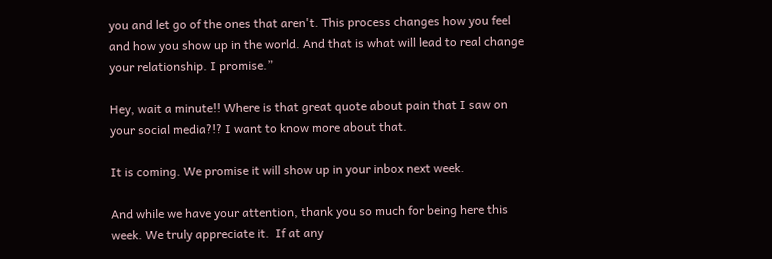you and let go of the ones that aren't. This process changes how you feel and how you show up in the world. And that is what will lead to real change your relationship. I promise.”

Hey, wait a minute!! Where is that great quote about pain that I saw on your social media?!? I want to know more about that.

It is coming. We promise it will show up in your inbox next week.

And while we have your attention, thank you so much for being here this week. We truly appreciate it.  If at any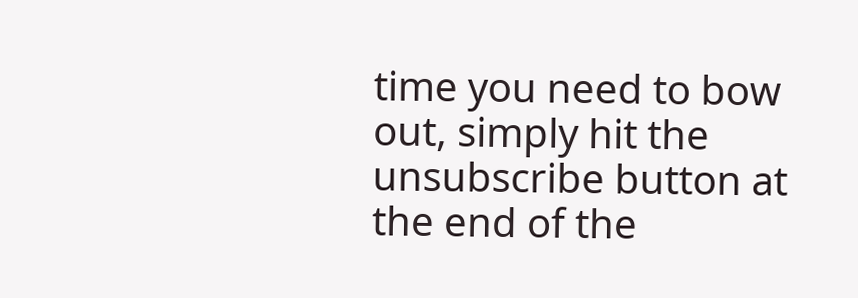time you need to bow out, simply hit the unsubscribe button at the end of the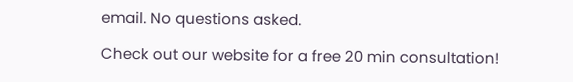email. No questions asked.

Check out our website for a free 20 min consultation!